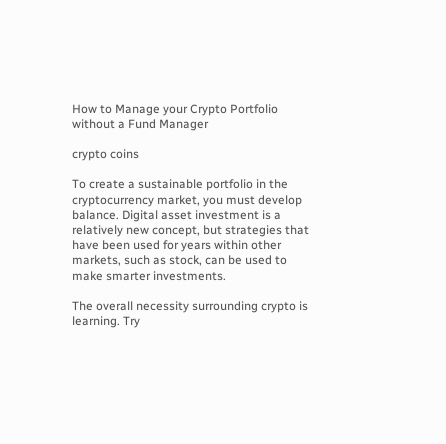How to Manage your Crypto Portfolio without a Fund Manager

crypto coins

To create a sustainable portfolio in the cryptocurrency market, you must develop balance. Digital asset investment is a relatively new concept, but strategies that have been used for years within other markets, such as stock, can be used to make smarter investments.

The overall necessity surrounding crypto is learning. Try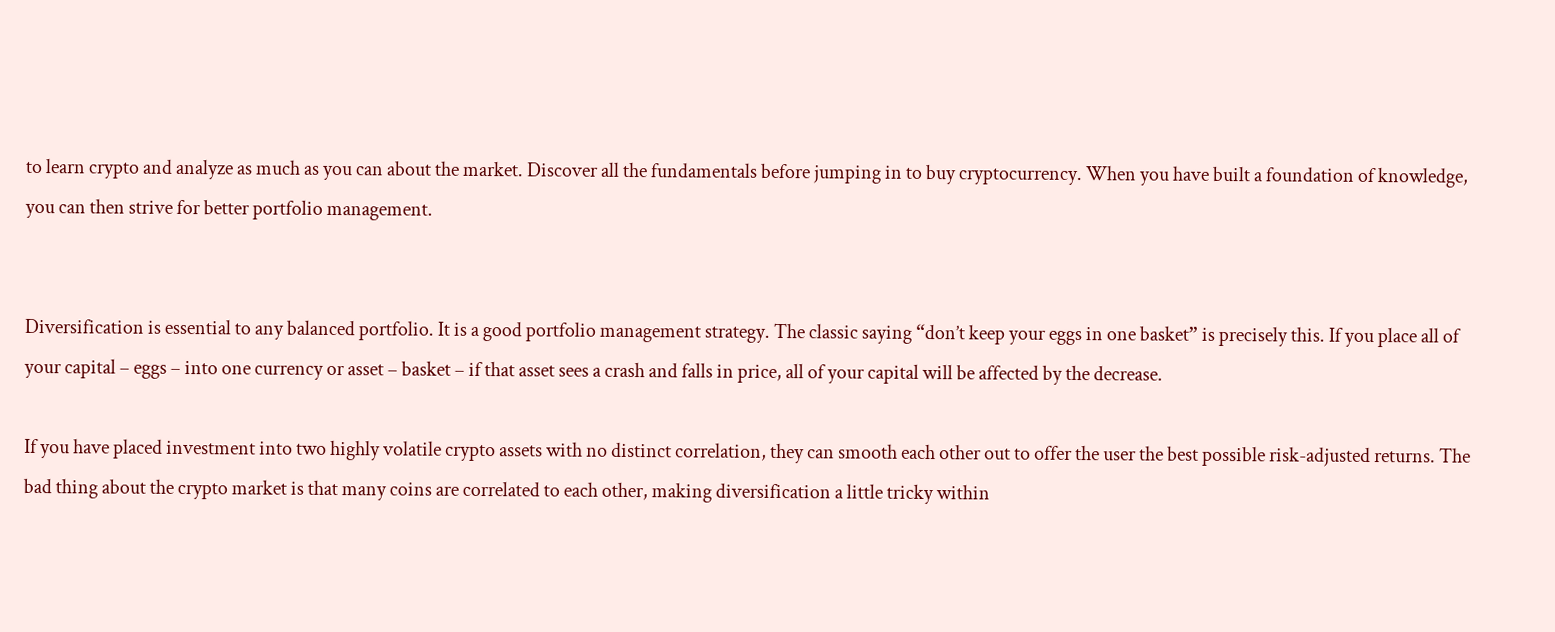to learn crypto and analyze as much as you can about the market. Discover all the fundamentals before jumping in to buy cryptocurrency. When you have built a foundation of knowledge, you can then strive for better portfolio management.


Diversification is essential to any balanced portfolio. It is a good portfolio management strategy. The classic saying “don’t keep your eggs in one basket” is precisely this. If you place all of your capital – eggs – into one currency or asset – basket – if that asset sees a crash and falls in price, all of your capital will be affected by the decrease.

If you have placed investment into two highly volatile crypto assets with no distinct correlation, they can smooth each other out to offer the user the best possible risk-adjusted returns. The bad thing about the crypto market is that many coins are correlated to each other, making diversification a little tricky within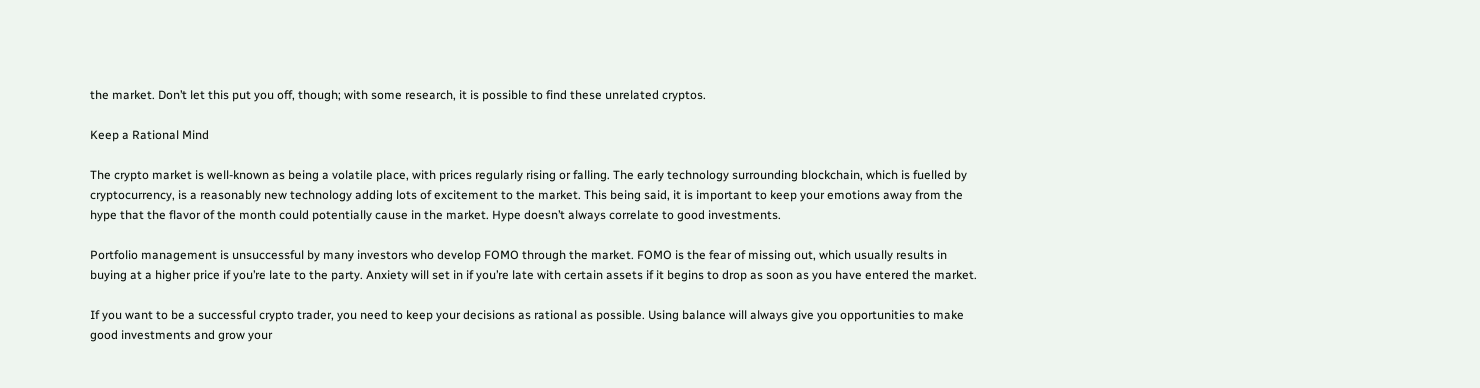the market. Don’t let this put you off, though; with some research, it is possible to find these unrelated cryptos.

Keep a Rational Mind

The crypto market is well-known as being a volatile place, with prices regularly rising or falling. The early technology surrounding blockchain, which is fuelled by cryptocurrency, is a reasonably new technology adding lots of excitement to the market. This being said, it is important to keep your emotions away from the hype that the flavor of the month could potentially cause in the market. Hype doesn’t always correlate to good investments.

Portfolio management is unsuccessful by many investors who develop FOMO through the market. FOMO is the fear of missing out, which usually results in buying at a higher price if you’re late to the party. Anxiety will set in if you’re late with certain assets if it begins to drop as soon as you have entered the market.

If you want to be a successful crypto trader, you need to keep your decisions as rational as possible. Using balance will always give you opportunities to make good investments and grow your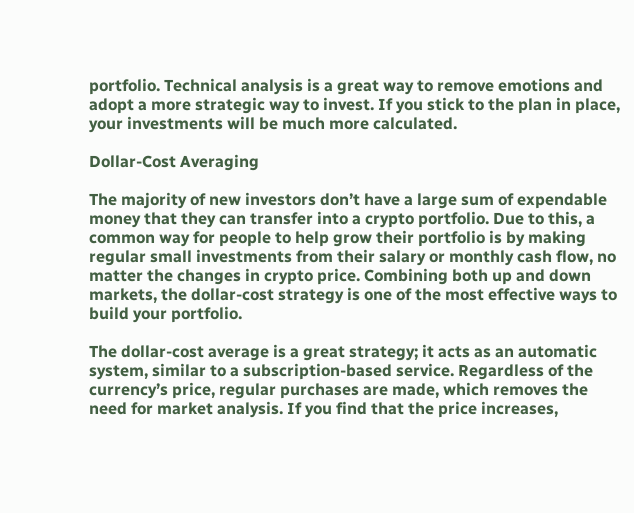portfolio. Technical analysis is a great way to remove emotions and adopt a more strategic way to invest. If you stick to the plan in place, your investments will be much more calculated.

Dollar-Cost Averaging

The majority of new investors don’t have a large sum of expendable money that they can transfer into a crypto portfolio. Due to this, a common way for people to help grow their portfolio is by making regular small investments from their salary or monthly cash flow, no matter the changes in crypto price. Combining both up and down markets, the dollar-cost strategy is one of the most effective ways to build your portfolio.

The dollar-cost average is a great strategy; it acts as an automatic system, similar to a subscription-based service. Regardless of the currency’s price, regular purchases are made, which removes the need for market analysis. If you find that the price increases,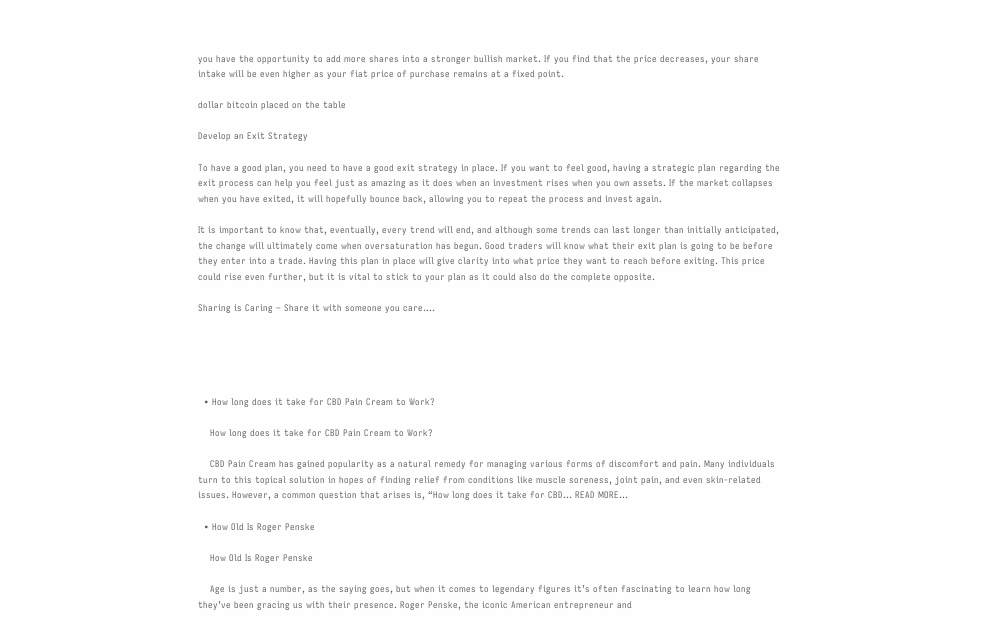you have the opportunity to add more shares into a stronger bullish market. If you find that the price decreases, your share intake will be even higher as your fiat price of purchase remains at a fixed point.

dollar bitcoin placed on the table

Develop an Exit Strategy

To have a good plan, you need to have a good exit strategy in place. If you want to feel good, having a strategic plan regarding the exit process can help you feel just as amazing as it does when an investment rises when you own assets. If the market collapses when you have exited, it will hopefully bounce back, allowing you to repeat the process and invest again.

It is important to know that, eventually, every trend will end, and although some trends can last longer than initially anticipated, the change will ultimately come when oversaturation has begun. Good traders will know what their exit plan is going to be before they enter into a trade. Having this plan in place will give clarity into what price they want to reach before exiting. This price could rise even further, but it is vital to stick to your plan as it could also do the complete opposite.

Sharing is Caring – Share it with someone you care….





  • How long does it take for CBD Pain Cream to Work?

    How long does it take for CBD Pain Cream to Work?

    CBD Pain Cream has gained popularity as a natural remedy for managing various forms of discomfort and pain. Many individuals turn to this topical solution in hopes of finding relief from conditions like muscle soreness, joint pain, and even skin-related issues. However, a common question that arises is, “How long does it take for CBD… READ MORE…

  • How Old Is Roger Penske

    How Old Is Roger Penske

    Age is just a number, as the saying goes, but when it comes to legendary figures it’s often fascinating to learn how long they’ve been gracing us with their presence. Roger Penske, the iconic American entrepreneur and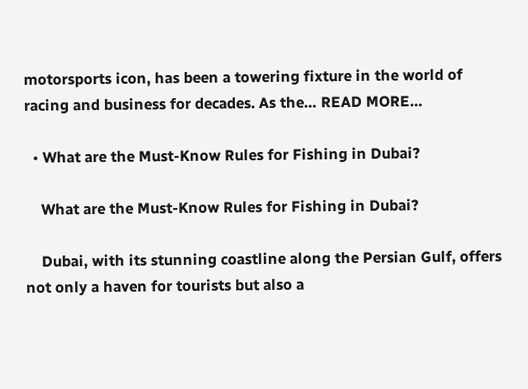motorsports icon, has been a towering fixture in the world of racing and business for decades. As the… READ MORE…

  • What are the Must-Know Rules for Fishing in Dubai?

    What are the Must-Know Rules for Fishing in Dubai?

    Dubai, with its stunning coastline along the Persian Gulf, offers not only a haven for tourists but also a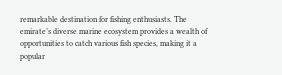remarkable destination for fishing enthusiasts. The emirate’s diverse marine ecosystem provides a wealth of opportunities to catch various fish species, making it a popular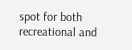spot for both recreational and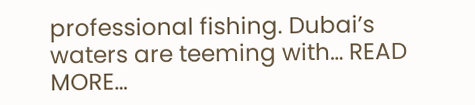professional fishing. Dubai’s waters are teeming with… READ MORE…